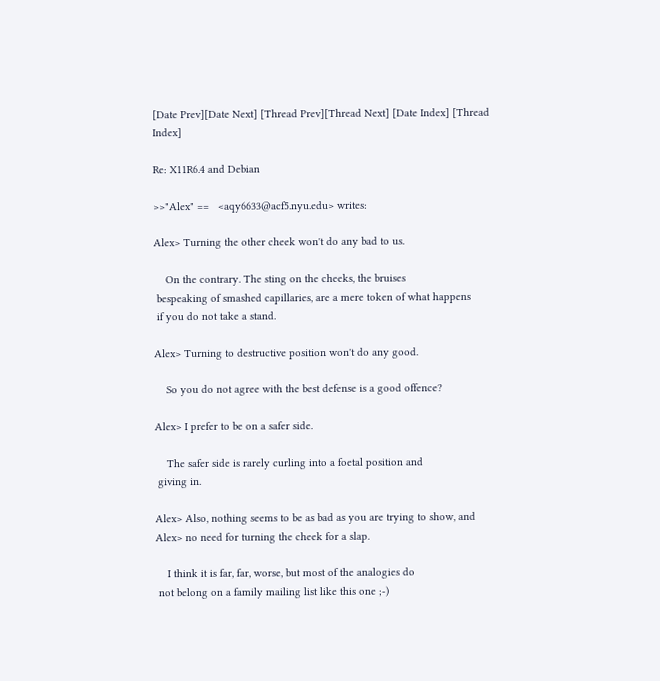[Date Prev][Date Next] [Thread Prev][Thread Next] [Date Index] [Thread Index]

Re: X11R6.4 and Debian

>>"Alex" ==   <aqy6633@acf5.nyu.edu> writes:

Alex> Turning the other cheek won't do any bad to us.

    On the contrary. The sting on the cheeks, the bruises
 bespeaking of smashed capillaries, are a mere token of what happens
 if you do not take a stand.

Alex> Turning to destructive position won't do any good.

    So you do not agree with the best defense is a good offence?

Alex> I prefer to be on a safer side.

    The safer side is rarely curling into a foetal position and
 giving in.

Alex> Also, nothing seems to be as bad as you are trying to show, and
Alex> no need for turning the cheek for a slap.

    I think it is far, far, worse, but most of the analogies do
 not belong on a family mailing list like this one ;-)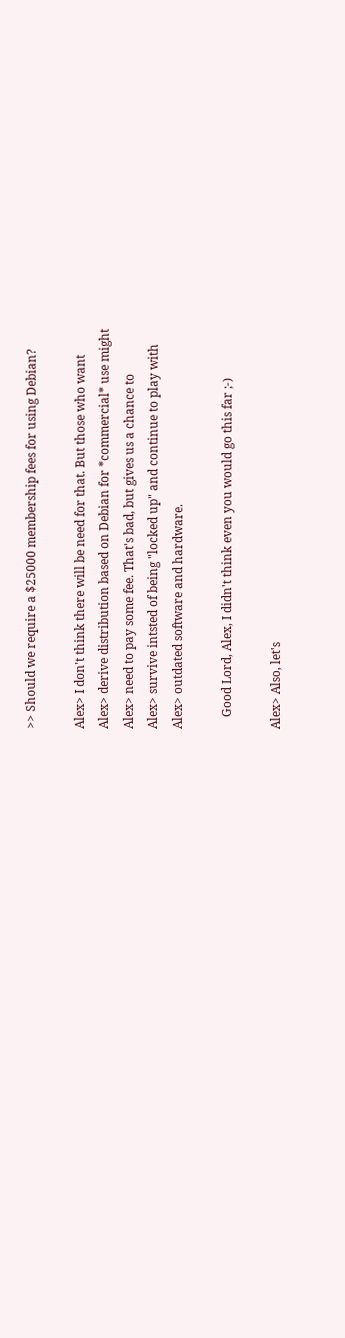>> Should we require a $25000 membership fees for using Debian?

Alex> I don't think there will be need for that. But those who want
Alex> derive distribution based on Debian for *commercial* use might
Alex> need to pay some fee. That's bad, but gives us a chance to
Alex> survive intsted of being "locked up" and continue to play with
Alex> outdated software and hardware.

    Good Lord, Alex, I didn't think even you would go this far ;-)

Alex> Also, let's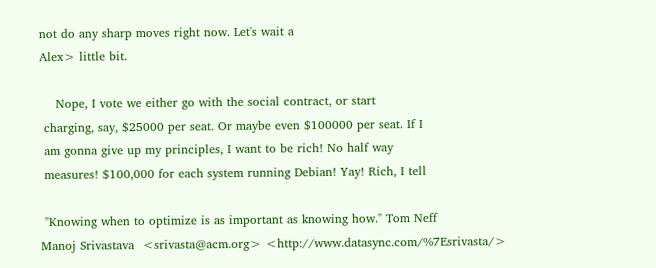not do any sharp moves right now. Let's wait a
Alex> little bit.

    Nope, I vote we either go with the social contract, or start
 charging, say, $25000 per seat. Or maybe even $100000 per seat. If I
 am gonna give up my principles, I want to be rich! No half way
 measures! $100,000 for each system running Debian! Yay! Rich, I tell

 "Knowing when to optimize is as important as knowing how." Tom Neff
Manoj Srivastava  <srivasta@acm.org> <http://www.datasync.com/%7Esrivasta/>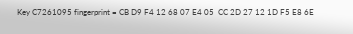Key C7261095 fingerprint = CB D9 F4 12 68 07 E4 05  CC 2D 27 12 1D F5 E8 6E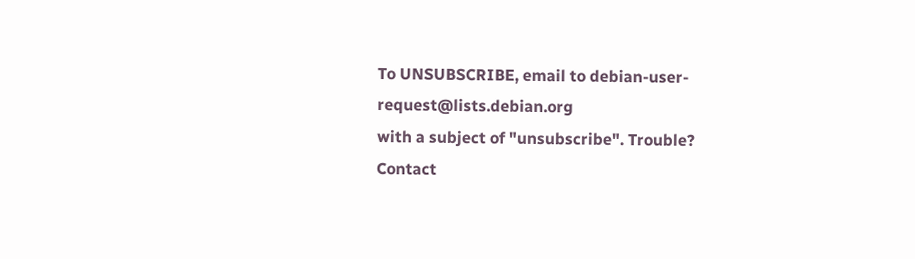To UNSUBSCRIBE, email to debian-user-request@lists.debian.org
with a subject of "unsubscribe". Trouble? Contact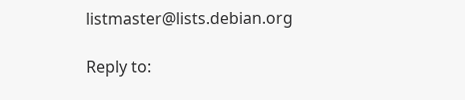listmaster@lists.debian.org

Reply to: